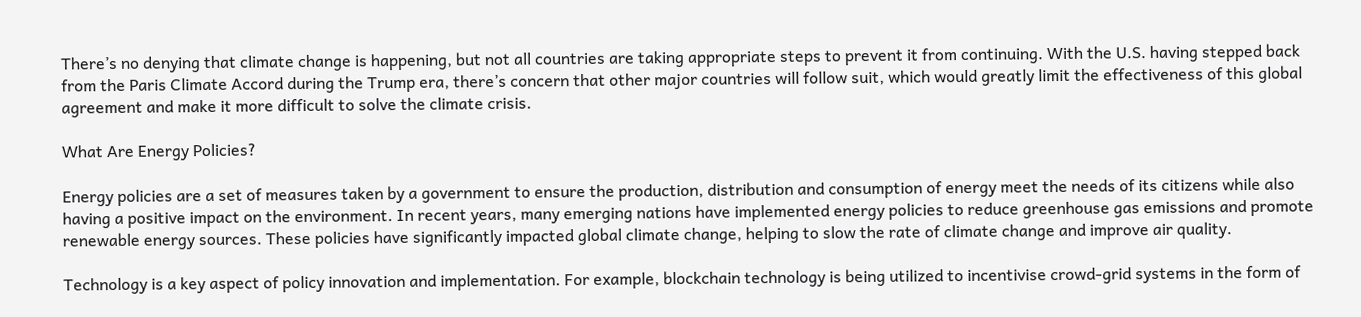There’s no denying that climate change is happening, but not all countries are taking appropriate steps to prevent it from continuing. With the U.S. having stepped back from the Paris Climate Accord during the Trump era, there’s concern that other major countries will follow suit, which would greatly limit the effectiveness of this global agreement and make it more difficult to solve the climate crisis.

What Are Energy Policies?

Energy policies are a set of measures taken by a government to ensure the production, distribution and consumption of energy meet the needs of its citizens while also having a positive impact on the environment. In recent years, many emerging nations have implemented energy policies to reduce greenhouse gas emissions and promote renewable energy sources. These policies have significantly impacted global climate change, helping to slow the rate of climate change and improve air quality.

Technology is a key aspect of policy innovation and implementation. For example, blockchain technology is being utilized to incentivise crowd-grid systems in the form of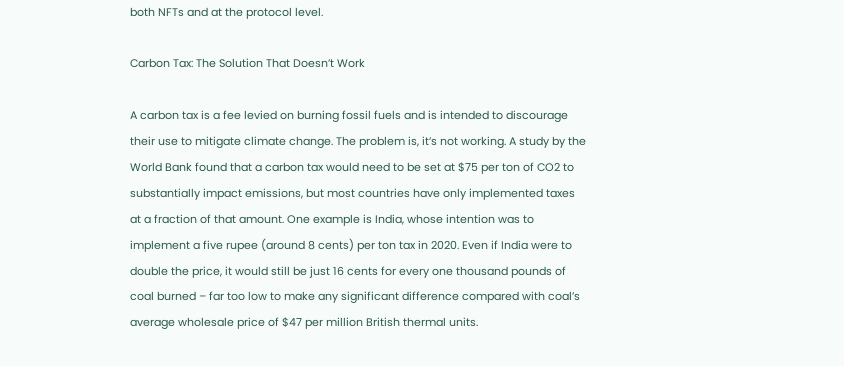both NFTs and at the protocol level.

Carbon Tax: The Solution That Doesn’t Work

A carbon tax is a fee levied on burning fossil fuels and is intended to discourage their use to mitigate climate change. The problem is, it’s not working. A study by the World Bank found that a carbon tax would need to be set at $75 per ton of CO2 to substantially impact emissions, but most countries have only implemented taxes at a fraction of that amount. One example is India, whose intention was to implement a five rupee (around 8 cents) per ton tax in 2020. Even if India were to double the price, it would still be just 16 cents for every one thousand pounds of coal burned – far too low to make any significant difference compared with coal’s average wholesale price of $47 per million British thermal units.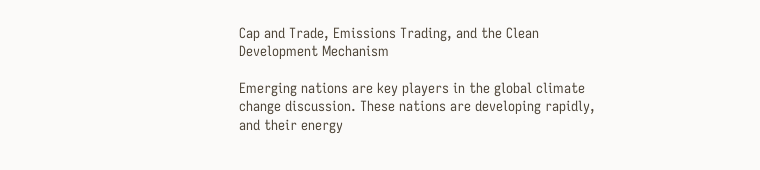Cap and Trade, Emissions Trading, and the Clean Development Mechanism

Emerging nations are key players in the global climate change discussion. These nations are developing rapidly, and their energy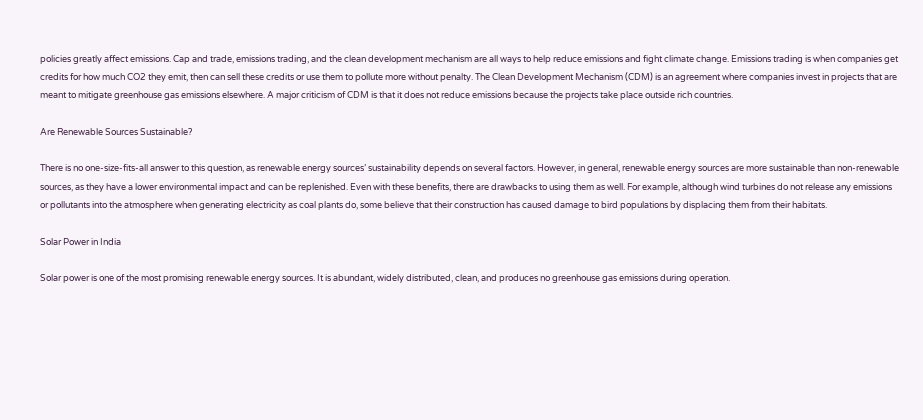policies greatly affect emissions. Cap and trade, emissions trading, and the clean development mechanism are all ways to help reduce emissions and fight climate change. Emissions trading is when companies get credits for how much CO2 they emit, then can sell these credits or use them to pollute more without penalty. The Clean Development Mechanism (CDM) is an agreement where companies invest in projects that are meant to mitigate greenhouse gas emissions elsewhere. A major criticism of CDM is that it does not reduce emissions because the projects take place outside rich countries.

Are Renewable Sources Sustainable?

There is no one-size-fits-all answer to this question, as renewable energy sources’ sustainability depends on several factors. However, in general, renewable energy sources are more sustainable than non-renewable sources, as they have a lower environmental impact and can be replenished. Even with these benefits, there are drawbacks to using them as well. For example, although wind turbines do not release any emissions or pollutants into the atmosphere when generating electricity as coal plants do, some believe that their construction has caused damage to bird populations by displacing them from their habitats.

Solar Power in India

Solar power is one of the most promising renewable energy sources. It is abundant, widely distributed, clean, and produces no greenhouse gas emissions during operation.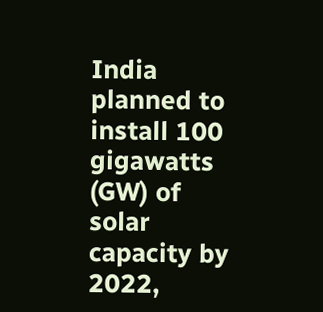India planned to install 100 gigawatts (GW) of solar capacity by 2022,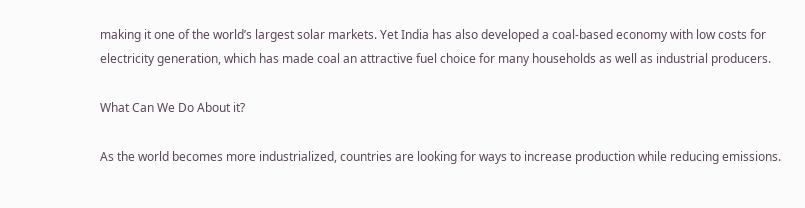making it one of the world’s largest solar markets. Yet India has also developed a coal-based economy with low costs for electricity generation, which has made coal an attractive fuel choice for many households as well as industrial producers.

What Can We Do About it?

As the world becomes more industrialized, countries are looking for ways to increase production while reducing emissions.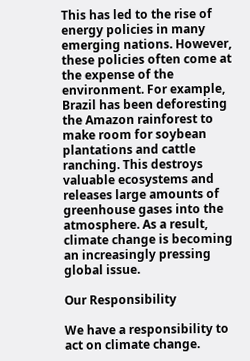This has led to the rise of energy policies in many emerging nations. However, these policies often come at the expense of the environment. For example, Brazil has been deforesting the Amazon rainforest to make room for soybean plantations and cattle ranching. This destroys valuable ecosystems and releases large amounts of greenhouse gases into the atmosphere. As a result, climate change is becoming an increasingly pressing global issue.

Our Responsibility

We have a responsibility to act on climate change.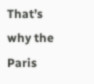That’s why the Paris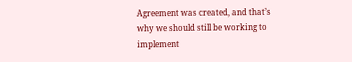Agreement was created, and that’s why we should still be working to implement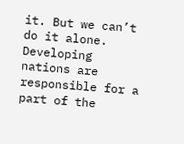it. But we can’t do it alone. Developing nations are responsible for a part of the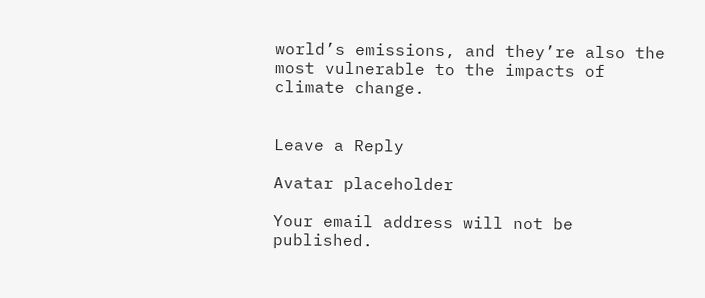world’s emissions, and they’re also the most vulnerable to the impacts of climate change.


Leave a Reply

Avatar placeholder

Your email address will not be published.